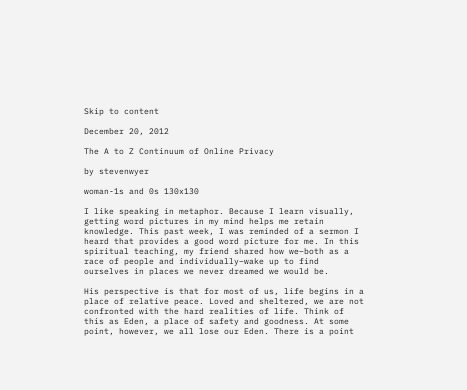Skip to content

December 20, 2012

The A to Z Continuum of Online Privacy

by stevenwyer

woman-1s and 0s 130x130

I like speaking in metaphor. Because I learn visually, getting word pictures in my mind helps me retain knowledge. This past week, I was reminded of a sermon I heard that provides a good word picture for me. In this spiritual teaching, my friend shared how we–both as a race of people and individually–wake up to find ourselves in places we never dreamed we would be.

His perspective is that for most of us, life begins in a place of relative peace. Loved and sheltered, we are not confronted with the hard realities of life. Think of this as Eden, a place of safety and goodness. At some point, however, we all lose our Eden. There is a point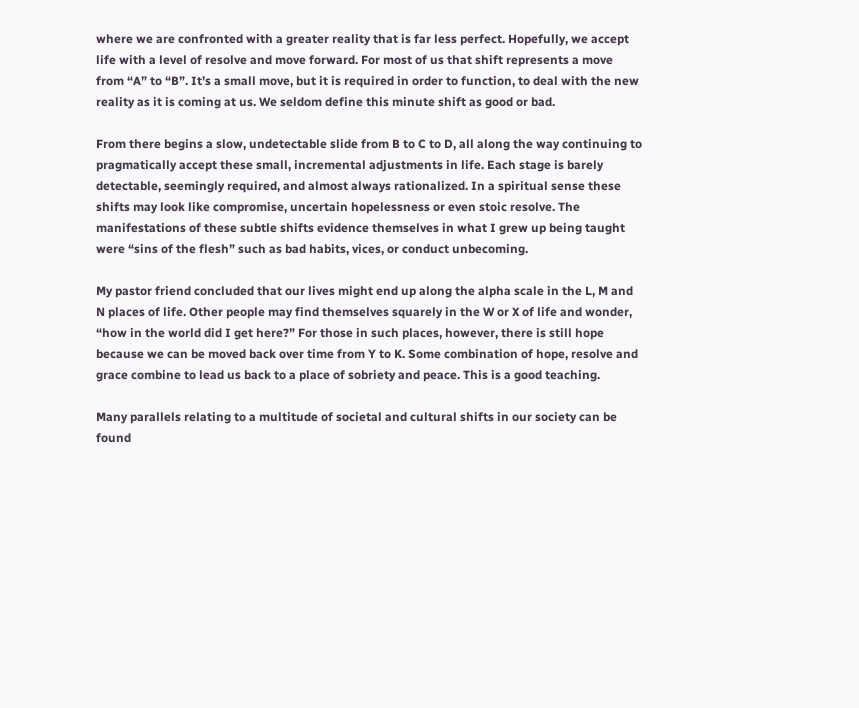where we are confronted with a greater reality that is far less perfect. Hopefully, we accept life with a level of resolve and move forward. For most of us that shift represents a move from “A” to “B”. It’s a small move, but it is required in order to function, to deal with the new reality as it is coming at us. We seldom define this minute shift as good or bad.

From there begins a slow, undetectable slide from B to C to D, all along the way continuing to pragmatically accept these small, incremental adjustments in life. Each stage is barely detectable, seemingly required, and almost always rationalized. In a spiritual sense these shifts may look like compromise, uncertain hopelessness or even stoic resolve. The manifestations of these subtle shifts evidence themselves in what I grew up being taught were “sins of the flesh” such as bad habits, vices, or conduct unbecoming.

My pastor friend concluded that our lives might end up along the alpha scale in the L, M and N places of life. Other people may find themselves squarely in the W or X of life and wonder, “how in the world did I get here?” For those in such places, however, there is still hope because we can be moved back over time from Y to K. Some combination of hope, resolve and grace combine to lead us back to a place of sobriety and peace. This is a good teaching.

Many parallels relating to a multitude of societal and cultural shifts in our society can be found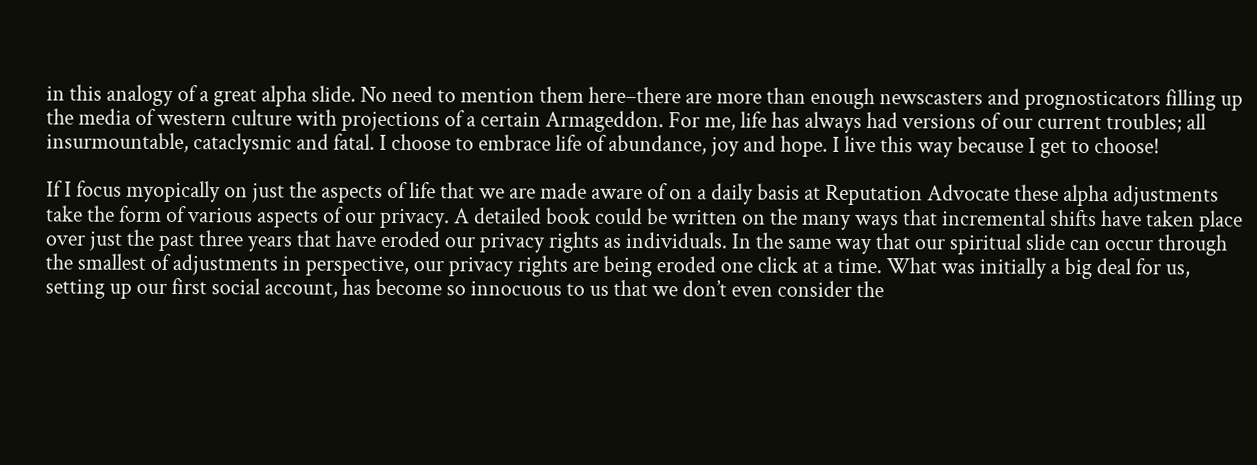in this analogy of a great alpha slide. No need to mention them here–there are more than enough newscasters and prognosticators filling up the media of western culture with projections of a certain Armageddon. For me, life has always had versions of our current troubles; all insurmountable, cataclysmic and fatal. I choose to embrace life of abundance, joy and hope. I live this way because I get to choose!

If I focus myopically on just the aspects of life that we are made aware of on a daily basis at Reputation Advocate these alpha adjustments take the form of various aspects of our privacy. A detailed book could be written on the many ways that incremental shifts have taken place over just the past three years that have eroded our privacy rights as individuals. In the same way that our spiritual slide can occur through the smallest of adjustments in perspective, our privacy rights are being eroded one click at a time. What was initially a big deal for us, setting up our first social account, has become so innocuous to us that we don’t even consider the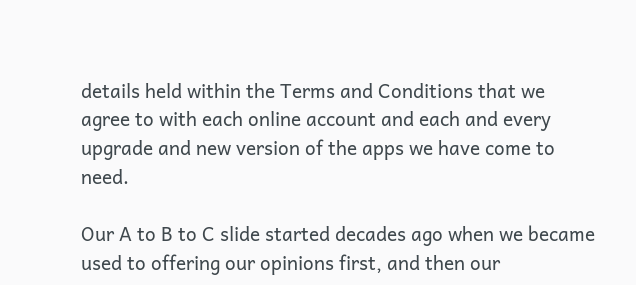details held within the Terms and Conditions that we agree to with each online account and each and every upgrade and new version of the apps we have come to need.

Our A to B to C slide started decades ago when we became used to offering our opinions first, and then our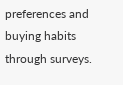preferences and buying habits through surveys.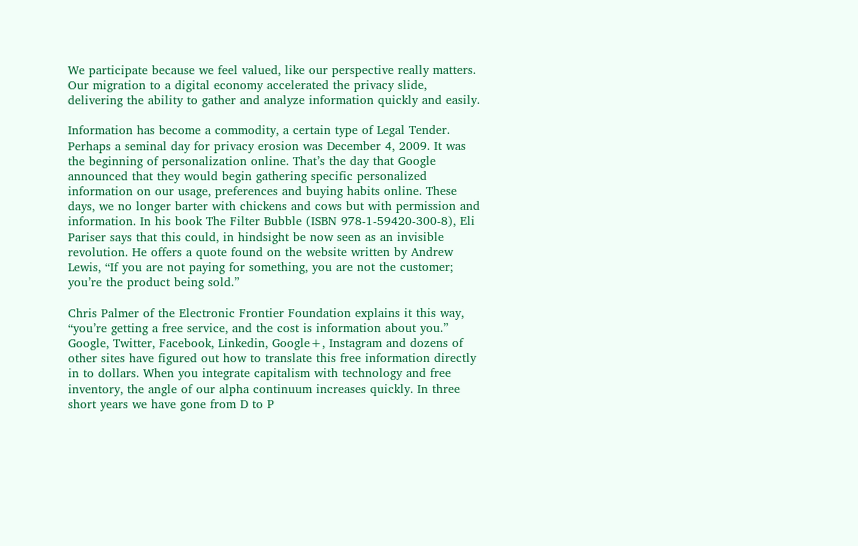We participate because we feel valued, like our perspective really matters. Our migration to a digital economy accelerated the privacy slide, delivering the ability to gather and analyze information quickly and easily.

Information has become a commodity, a certain type of Legal Tender. Perhaps a seminal day for privacy erosion was December 4, 2009. It was the beginning of personalization online. That’s the day that Google announced that they would begin gathering specific personalized information on our usage, preferences and buying habits online. These days, we no longer barter with chickens and cows but with permission and information. In his book The Filter Bubble (ISBN 978-1-59420-300-8), Eli Pariser says that this could, in hindsight be now seen as an invisible revolution. He offers a quote found on the website written by Andrew Lewis, “If you are not paying for something, you are not the customer; you’re the product being sold.”

Chris Palmer of the Electronic Frontier Foundation explains it this way, “you’re getting a free service, and the cost is information about you.” Google, Twitter, Facebook, Linkedin, Google+, Instagram and dozens of other sites have figured out how to translate this free information directly in to dollars. When you integrate capitalism with technology and free inventory, the angle of our alpha continuum increases quickly. In three short years we have gone from D to P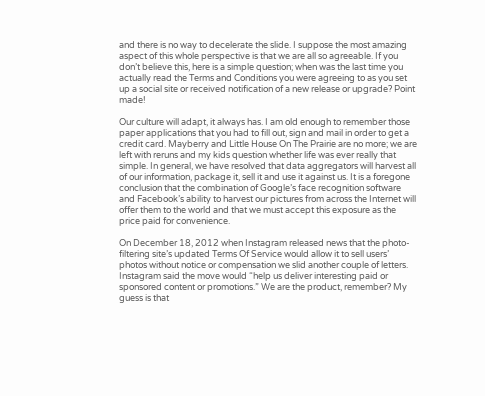and there is no way to decelerate the slide. I suppose the most amazing aspect of this whole perspective is that we are all so agreeable. If you don’t believe this, here is a simple question; when was the last time you actually read the Terms and Conditions you were agreeing to as you set up a social site or received notification of a new release or upgrade? Point made!

Our culture will adapt, it always has. I am old enough to remember those paper applications that you had to fill out, sign and mail in order to get a credit card. Mayberry and Little House On The Prairie are no more; we are left with reruns and my kids question whether life was ever really that simple. In general, we have resolved that data aggregators will harvest all of our information, package it, sell it and use it against us. It is a foregone conclusion that the combination of Google’s face recognition software and Facebook’s ability to harvest our pictures from across the Internet will offer them to the world and that we must accept this exposure as the price paid for convenience.

On December 18, 2012 when Instagram released news that the photo-filtering site’s updated Terms Of Service would allow it to sell users’ photos without notice or compensation we slid another couple of letters. Instagram said the move would “help us deliver interesting paid or sponsored content or promotions.” We are the product, remember? My guess is that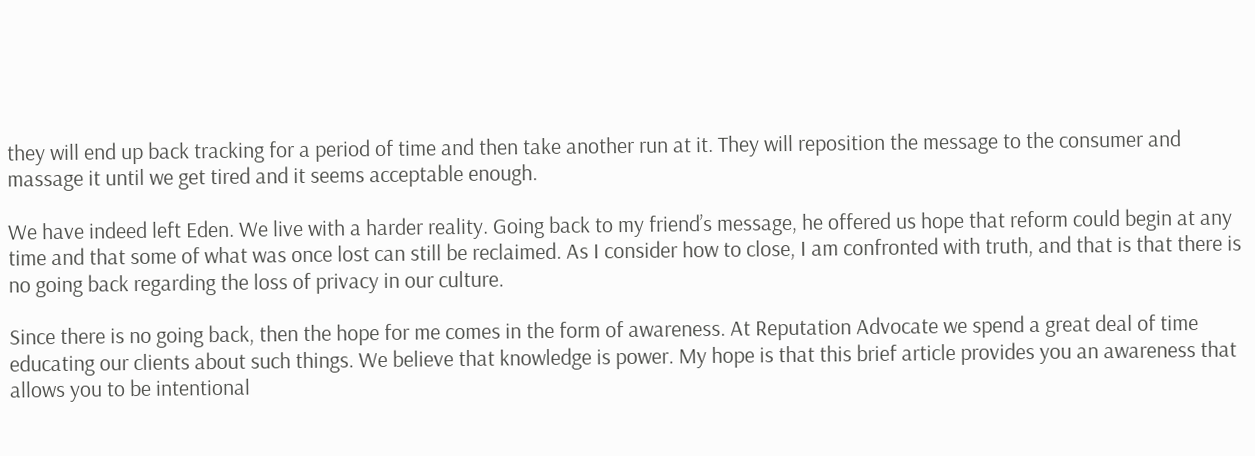they will end up back tracking for a period of time and then take another run at it. They will reposition the message to the consumer and massage it until we get tired and it seems acceptable enough.

We have indeed left Eden. We live with a harder reality. Going back to my friend’s message, he offered us hope that reform could begin at any time and that some of what was once lost can still be reclaimed. As I consider how to close, I am confronted with truth, and that is that there is no going back regarding the loss of privacy in our culture.

Since there is no going back, then the hope for me comes in the form of awareness. At Reputation Advocate we spend a great deal of time educating our clients about such things. We believe that knowledge is power. My hope is that this brief article provides you an awareness that allows you to be intentional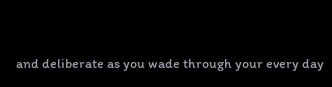and deliberate as you wade through your every day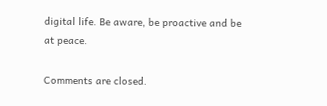digital life. Be aware, be proactive and be at peace.

Comments are closed.